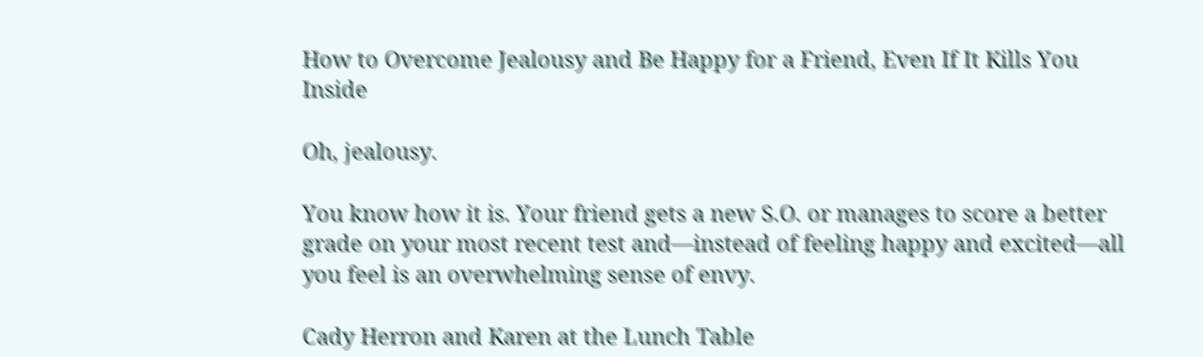How to Overcome Jealousy and Be Happy for a Friend, Even If It Kills You Inside

Oh, jealousy.

You know how it is. Your friend gets a new S.O. or manages to score a better grade on your most recent test and—instead of feeling happy and excited—all you feel is an overwhelming sense of envy.

Cady Herron and Karen at the Lunch Table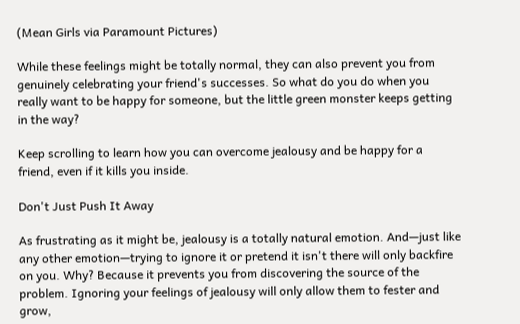(Mean Girls via Paramount Pictures)

While these feelings might be totally normal, they can also prevent you from genuinely celebrating your friend's successes. So what do you do when you really want to be happy for someone, but the little green monster keeps getting in the way?

Keep scrolling to learn how you can overcome jealousy and be happy for a friend, even if it kills you inside.

Don't Just Push It Away

As frustrating as it might be, jealousy is a totally natural emotion. And—just like any other emotion—trying to ignore it or pretend it isn't there will only backfire on you. Why? Because it prevents you from discovering the source of the problem. Ignoring your feelings of jealousy will only allow them to fester and grow,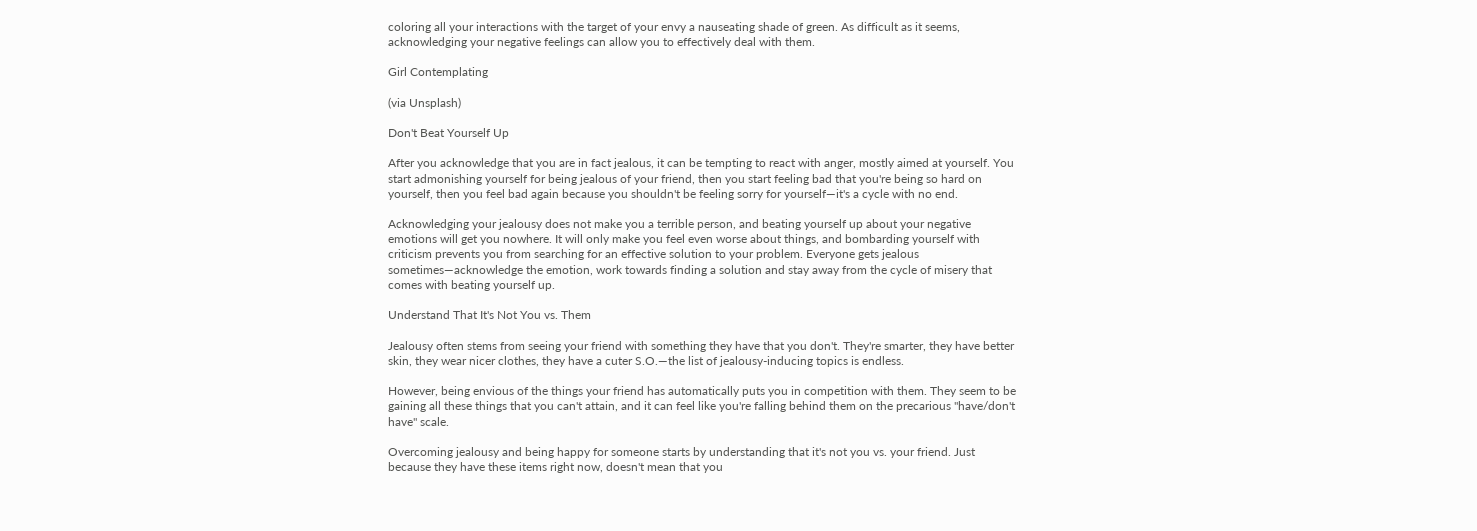coloring all your interactions with the target of your envy a nauseating shade of green. As difficult as it seems, acknowledging your negative feelings can allow you to effectively deal with them.

Girl Contemplating

(via Unsplash)

Don't Beat Yourself Up

After you acknowledge that you are in fact jealous, it can be tempting to react with anger, mostly aimed at yourself. You start admonishing yourself for being jealous of your friend, then you start feeling bad that you're being so hard on yourself, then you feel bad again because you shouldn't be feeling sorry for yourself—it's a cycle with no end.

Acknowledging your jealousy does not make you a terrible person, and beating yourself up about your negative emotions will get you nowhere. It will only make you feel even worse about things, and bombarding yourself with criticism prevents you from searching for an effective solution to your problem. Everyone gets jealous sometimes—acknowledge the emotion, work towards finding a solution and stay away from the cycle of misery that comes with beating yourself up.

Understand That It's Not You vs. Them

Jealousy often stems from seeing your friend with something they have that you don't. They're smarter, they have better skin, they wear nicer clothes, they have a cuter S.O.—the list of jealousy-inducing topics is endless.

However, being envious of the things your friend has automatically puts you in competition with them. They seem to be gaining all these things that you can't attain, and it can feel like you're falling behind them on the precarious "have/don't have" scale.

Overcoming jealousy and being happy for someone starts by understanding that it's not you vs. your friend. Just because they have these items right now, doesn't mean that you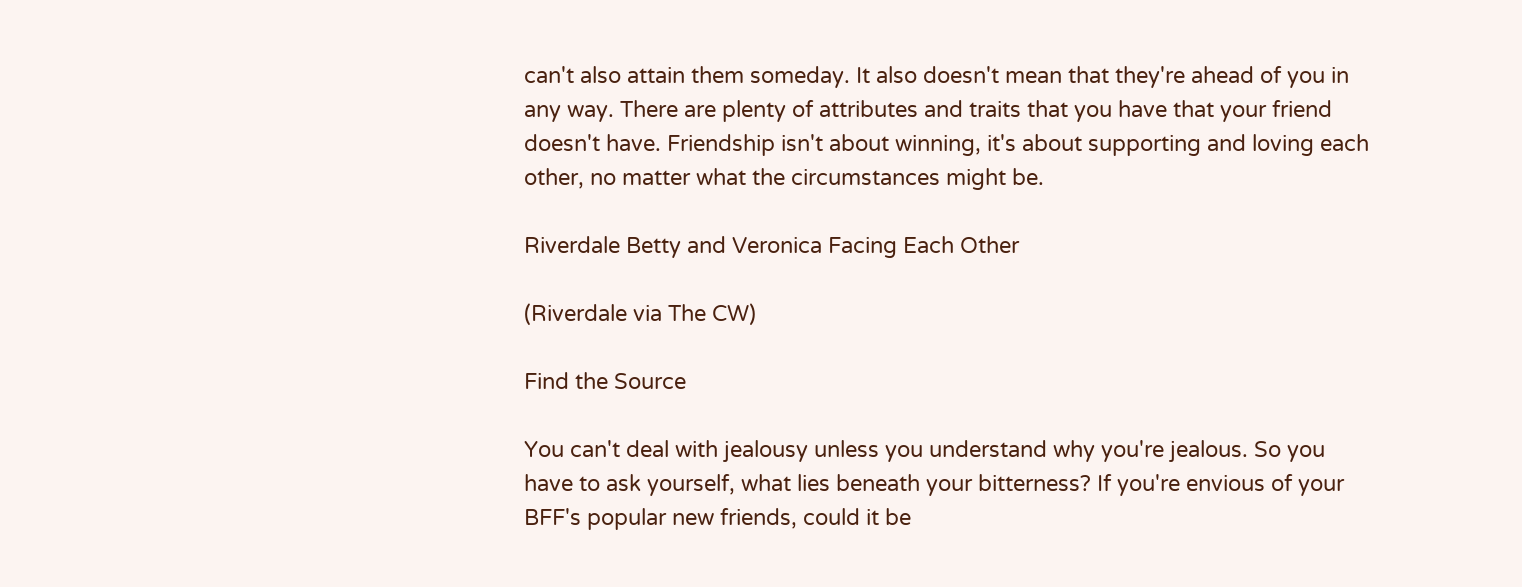can't also attain them someday. It also doesn't mean that they're ahead of you in any way. There are plenty of attributes and traits that you have that your friend doesn't have. Friendship isn't about winning, it's about supporting and loving each other, no matter what the circumstances might be.

Riverdale Betty and Veronica Facing Each Other

(Riverdale via The CW)

Find the Source

You can't deal with jealousy unless you understand why you're jealous. So you have to ask yourself, what lies beneath your bitterness? If you're envious of your BFF's popular new friends, could it be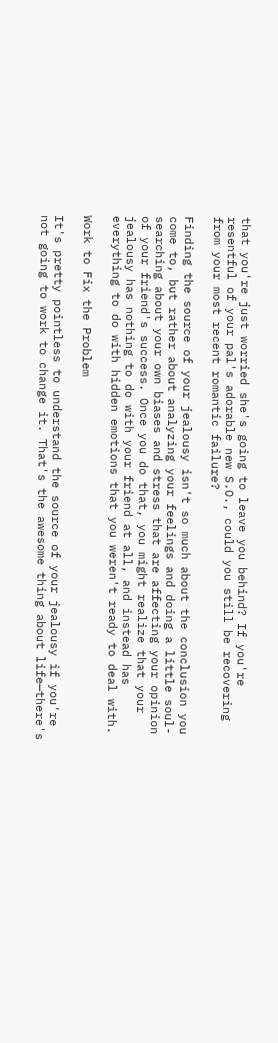that you're just worried she's going to leave you behind? If you're resentful of your pal's adorable new S.O., could you still be recovering from your most recent romantic failure?

Finding the source of your jealousy isn't so much about the conclusion you come to, but rather about analyzing your feelings and doing a little soul-searching about your own biases and stress that are affecting your opinion of your friend's success. Once you do that, you might realize that your jealousy has nothing to do with your friend at all, and instead has everything to do with hidden emotions that you weren't ready to deal with.

Work to Fix the Problem

It's pretty pointless to understand the source of your jealousy if you're not going to work to change it. That's the awesome thing about life—there's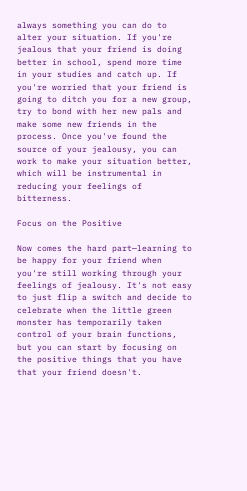always something you can do to alter your situation. If you're jealous that your friend is doing better in school, spend more time in your studies and catch up. If you're worried that your friend is going to ditch you for a new group, try to bond with her new pals and make some new friends in the process. Once you've found the source of your jealousy, you can work to make your situation better, which will be instrumental in reducing your feelings of bitterness.

Focus on the Positive

Now comes the hard part—learning to be happy for your friend when you're still working through your feelings of jealousy. It's not easy to just flip a switch and decide to celebrate when the little green monster has temporarily taken control of your brain functions, but you can start by focusing on the positive things that you have that your friend doesn't.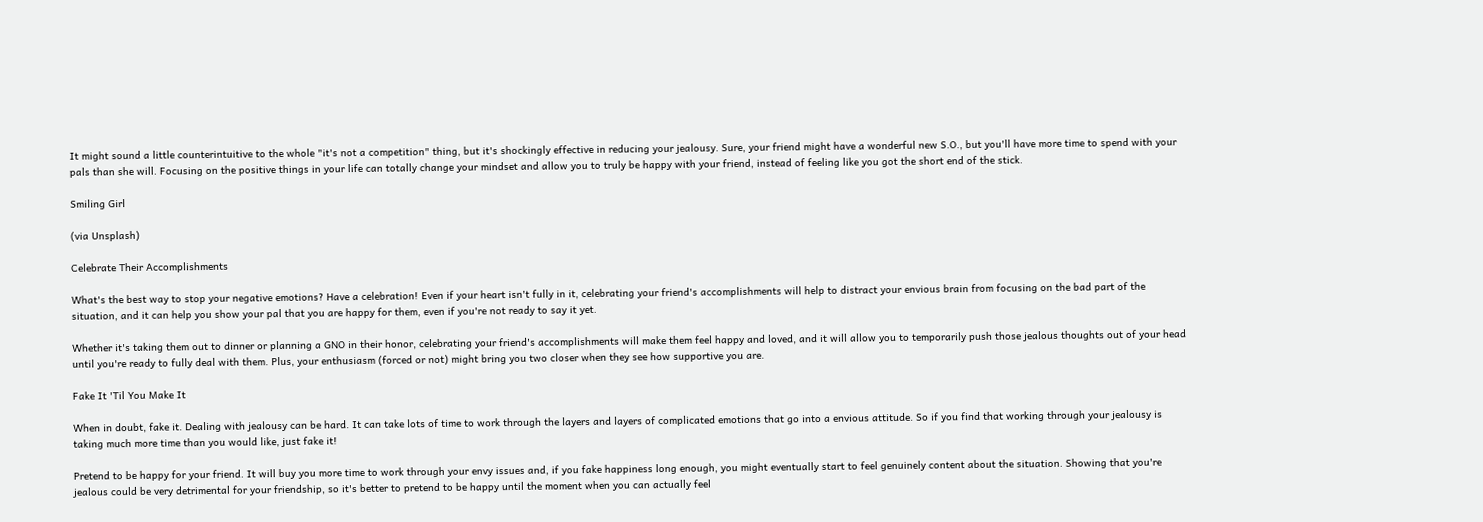It might sound a little counterintuitive to the whole "it's not a competition" thing, but it's shockingly effective in reducing your jealousy. Sure, your friend might have a wonderful new S.O., but you'll have more time to spend with your pals than she will. Focusing on the positive things in your life can totally change your mindset and allow you to truly be happy with your friend, instead of feeling like you got the short end of the stick.

Smiling Girl

(via Unsplash)

Celebrate Their Accomplishments

What's the best way to stop your negative emotions? Have a celebration! Even if your heart isn't fully in it, celebrating your friend's accomplishments will help to distract your envious brain from focusing on the bad part of the situation, and it can help you show your pal that you are happy for them, even if you're not ready to say it yet.

Whether it's taking them out to dinner or planning a GNO in their honor, celebrating your friend's accomplishments will make them feel happy and loved, and it will allow you to temporarily push those jealous thoughts out of your head until you're ready to fully deal with them. Plus, your enthusiasm (forced or not) might bring you two closer when they see how supportive you are.

Fake It 'Til You Make It

When in doubt, fake it. Dealing with jealousy can be hard. It can take lots of time to work through the layers and layers of complicated emotions that go into a envious attitude. So if you find that working through your jealousy is taking much more time than you would like, just fake it!

Pretend to be happy for your friend. It will buy you more time to work through your envy issues and, if you fake happiness long enough, you might eventually start to feel genuinely content about the situation. Showing that you're jealous could be very detrimental for your friendship, so it's better to pretend to be happy until the moment when you can actually feel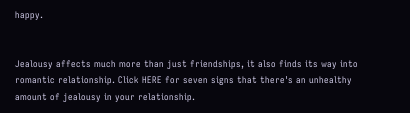happy.


Jealousy affects much more than just friendships, it also finds its way into romantic relationship. Click HERE for seven signs that there's an unhealthy amount of jealousy in your relationship.